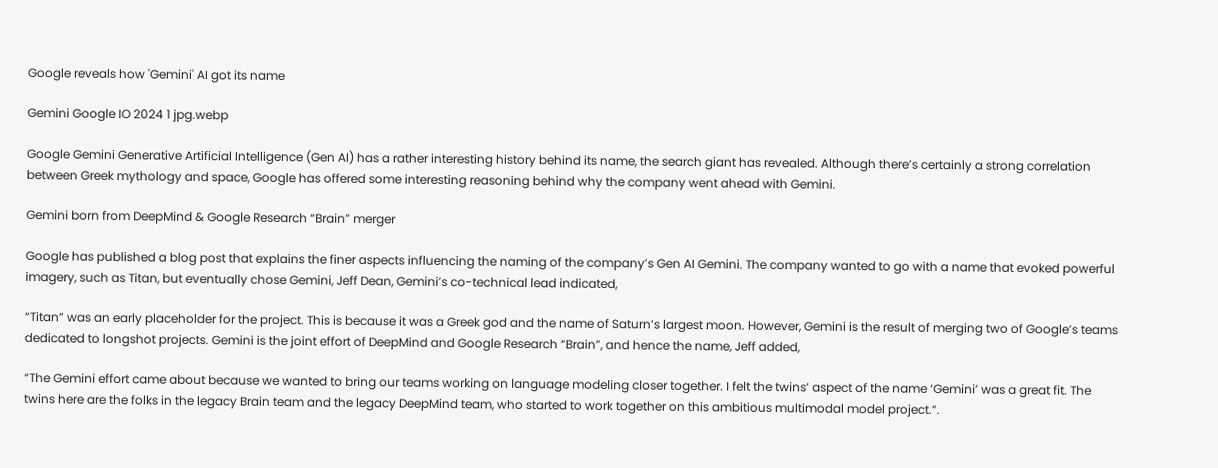Google reveals how 'Gemini' AI got its name

Gemini Google IO 2024 1 jpg.webp

Google Gemini Generative Artificial Intelligence (Gen AI) has a rather interesting history behind its name, the search giant has revealed. Although there’s certainly a strong correlation between Greek mythology and space, Google has offered some interesting reasoning behind why the company went ahead with Gemini.

Gemini born from DeepMind & Google Research “Brain” merger

Google has published a blog post that explains the finer aspects influencing the naming of the company’s Gen AI Gemini. The company wanted to go with a name that evoked powerful imagery, such as Titan, but eventually chose Gemini, Jeff Dean, Gemini’s co-technical lead indicated,

“Titan” was an early placeholder for the project. This is because it was a Greek god and the name of Saturn’s largest moon. However, Gemini is the result of merging two of Google’s teams dedicated to longshot projects. Gemini is the joint effort of DeepMind and Google Research “Brain”, and hence the name, Jeff added,

“The Gemini effort came about because we wanted to bring our teams working on language modeling closer together. I felt the twins’ aspect of the name ‘Gemini’ was a great fit. The twins here are the folks in the legacy Brain team and the legacy DeepMind team, who started to work together on this ambitious multimodal model project.”.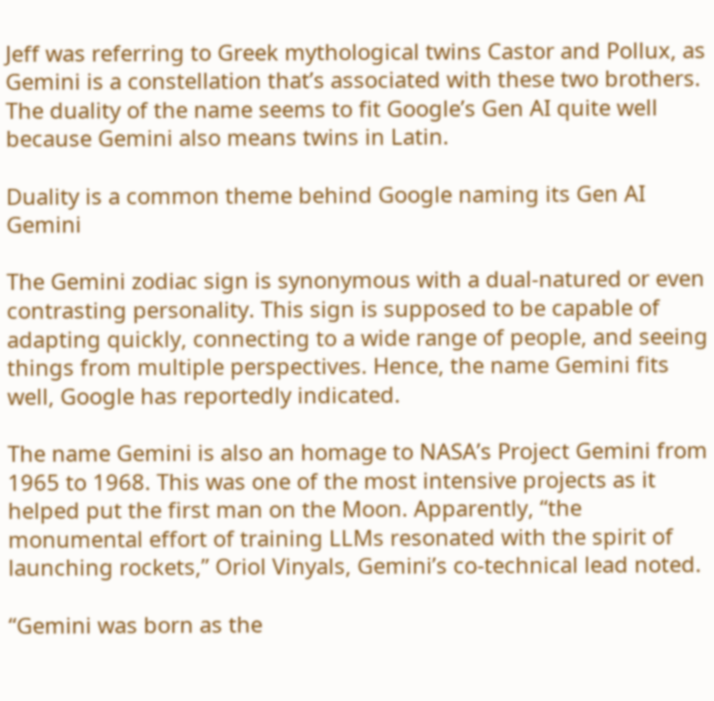Jeff was referring to Greek mythological twins Castor and Pollux, as Gemini is a constellation that’s associated with these two brothers. The duality of the name seems to fit Google’s Gen AI quite well because Gemini also means twins in Latin.

Duality is a common theme behind Google naming its Gen AI Gemini

The Gemini zodiac sign is synonymous with a dual-natured or even contrasting personality. This sign is supposed to be capable of adapting quickly, connecting to a wide range of people, and seeing things from multiple perspectives. Hence, the name Gemini fits well, Google has reportedly indicated.

The name Gemini is also an homage to NASA’s Project Gemini from 1965 to 1968. This was one of the most intensive projects as it helped put the first man on the Moon. Apparently, “the monumental effort of training LLMs resonated with the spirit of launching rockets,” Oriol Vinyals, Gemini’s co-technical lead noted.

“Gemini was born as the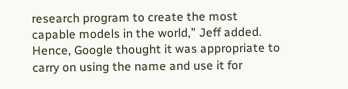research program to create the most capable models in the world,” Jeff added. Hence, Google thought it was appropriate to carry on using the name and use it for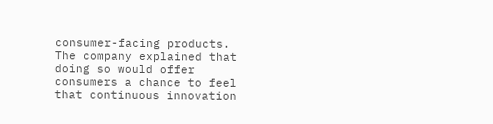consumer-facing products. The company explained that doing so would offer consumers a chance to feel that continuous innovation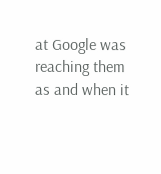at Google was reaching them as and when it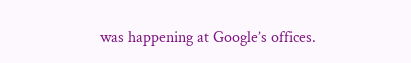was happening at Google’s offices.